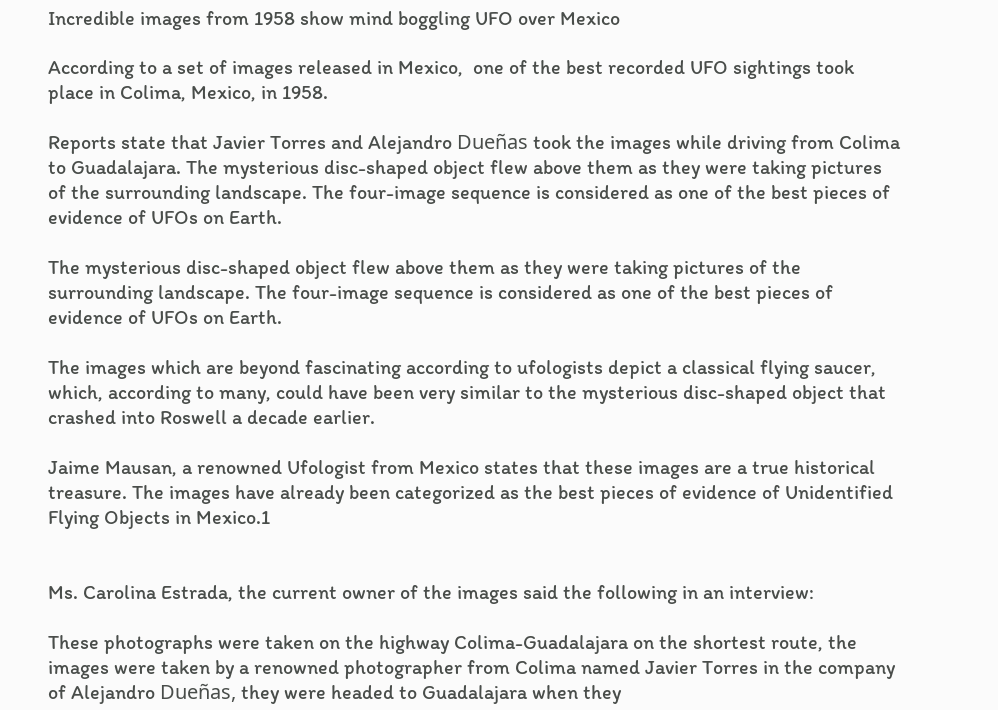Incredible images from 1958 show mind boggling UFO over Mexico

According to a set of images released in Mexico,  one of the best recorded UFO sightings took place in Colima, Mexico, in 1958.

Reports state that Javier Torres and Alejandro Dueñas took the images while driving from Colima to Guadalajara. The mysterious disc-shaped object flew above them as they were taking pictures of the surrounding landscape. The four-image sequence is considered as one of the best pieces of evidence of UFOs on Earth.

The mysterious disc-shaped object flew above them as they were taking pictures of the surrounding landscape. The four-image sequence is considered as one of the best pieces of evidence of UFOs on Earth.

The images which are beyond fascinating according to ufologists depict a classical flying saucer, which, according to many, could have been very similar to the mysterious disc-shaped object that crashed into Roswell a decade earlier.

Jaime Mausan, a renowned Ufologist from Mexico states that these images are a true historical treasure. The images have already been categorized as the best pieces of evidence of Unidentified Flying Objects in Mexico.1


Ms. Carolina Estrada, the current owner of the images said the following in an interview:

These photographs were taken on the highway Colima-Guadalajara on the shortest route, the images were taken by a renowned photographer from Colima named Javier Torres in the company of Alejandro Dueñas, they were headed to Guadalajara when they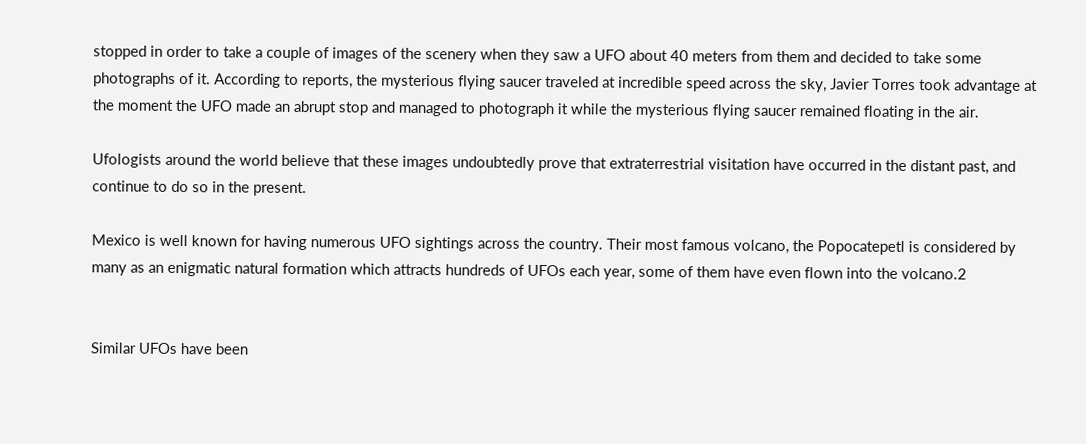stopped in order to take a couple of images of the scenery when they saw a UFO about 40 meters from them and decided to take some photographs of it. According to reports, the mysterious flying saucer traveled at incredible speed across the sky, Javier Torres took advantage at the moment the UFO made an abrupt stop and managed to photograph it while the mysterious flying saucer remained floating in the air.

Ufologists around the world believe that these images undoubtedly prove that extraterrestrial visitation have occurred in the distant past, and continue to do so in the present.

Mexico is well known for having numerous UFO sightings across the country. Their most famous volcano, the Popocatepetl is considered by many as an enigmatic natural formation which attracts hundreds of UFOs each year, some of them have even flown into the volcano.2


Similar UFOs have been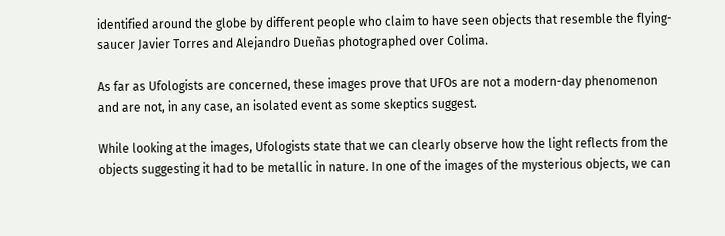identified around the globe by different people who claim to have seen objects that resemble the flying-saucer Javier Torres and Alejandro Dueñas photographed over Colima.

As far as Ufologists are concerned, these images prove that UFOs are not a modern-day phenomenon and are not, in any case, an isolated event as some skeptics suggest.

While looking at the images, Ufologists state that we can clearly observe how the light reflects from the objects suggesting it had to be metallic in nature. In one of the images of the mysterious objects, we can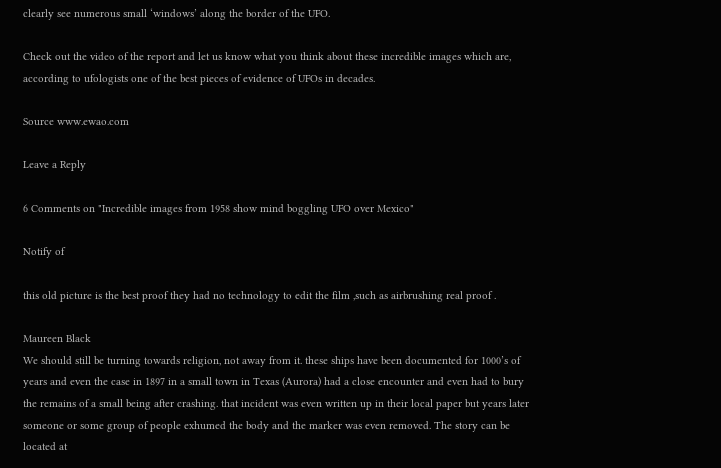clearly see numerous small ‘windows’ along the border of the UFO.

Check out the video of the report and let us know what you think about these incredible images which are, according to ufologists one of the best pieces of evidence of UFOs in decades.

Source www.ewao.com

Leave a Reply

6 Comments on "Incredible images from 1958 show mind boggling UFO over Mexico"

Notify of

this old picture is the best proof they had no technology to edit the film ,such as airbrushing real proof .

Maureen Black
We should still be turning towards religion, not away from it. these ships have been documented for 1000’s of years and even the case in 1897 in a small town in Texas (Aurora) had a close encounter and even had to bury the remains of a small being after crashing. that incident was even written up in their local paper but years later someone or some group of people exhumed the body and the marker was even removed. The story can be located at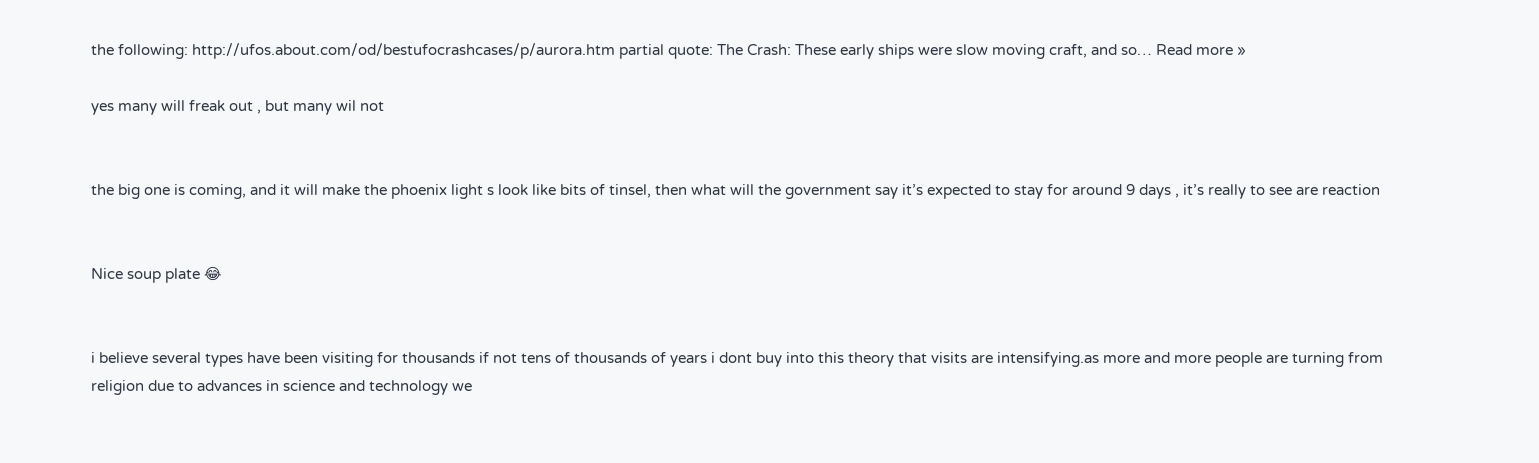the following: http://ufos.about.com/od/bestufocrashcases/p/aurora.htm partial quote: The Crash: These early ships were slow moving craft, and so… Read more »

yes many will freak out , but many wil not


the big one is coming, and it will make the phoenix light s look like bits of tinsel, then what will the government say it’s expected to stay for around 9 days , it’s really to see are reaction


Nice soup plate 😂


i believe several types have been visiting for thousands if not tens of thousands of years i dont buy into this theory that visits are intensifying.as more and more people are turning from religion due to advances in science and technology we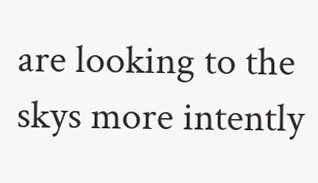are looking to the skys more intently